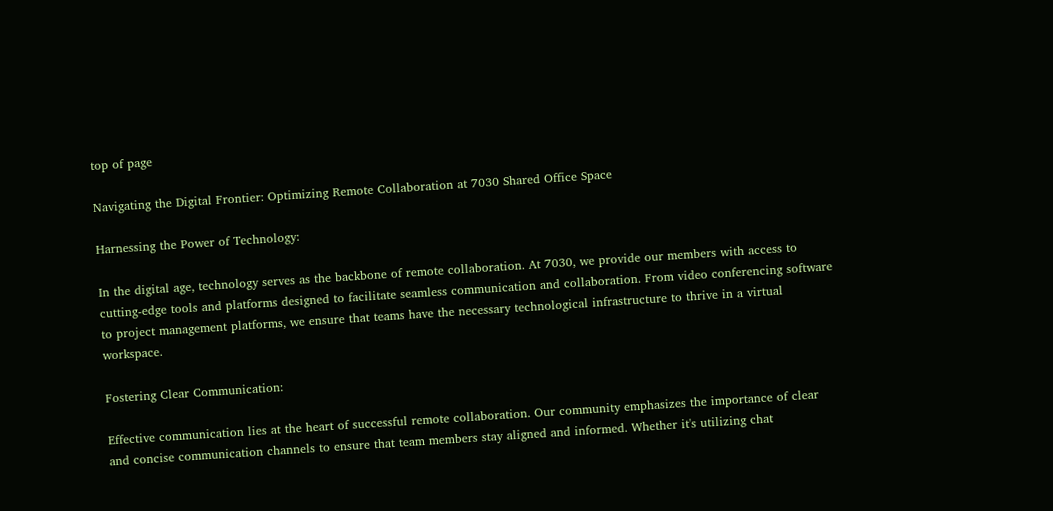top of page

Navigating the Digital Frontier: Optimizing Remote Collaboration at 7030 Shared Office Space

Harnessing the Power of Technology:

In the digital age, technology serves as the backbone of remote collaboration. At 7030, we provide our members with access to cutting-edge tools and platforms designed to facilitate seamless communication and collaboration. From video conferencing software to project management platforms, we ensure that teams have the necessary technological infrastructure to thrive in a virtual workspace.

Fostering Clear Communication:

Effective communication lies at the heart of successful remote collaboration. Our community emphasizes the importance of clear and concise communication channels to ensure that team members stay aligned and informed. Whether it's utilizing chat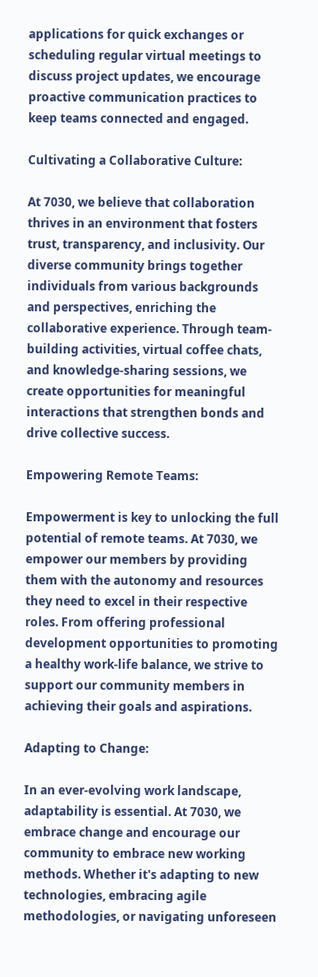applications for quick exchanges or scheduling regular virtual meetings to discuss project updates, we encourage proactive communication practices to keep teams connected and engaged.

Cultivating a Collaborative Culture:

At 7030, we believe that collaboration thrives in an environment that fosters trust, transparency, and inclusivity. Our diverse community brings together individuals from various backgrounds and perspectives, enriching the collaborative experience. Through team-building activities, virtual coffee chats, and knowledge-sharing sessions, we create opportunities for meaningful interactions that strengthen bonds and drive collective success.

Empowering Remote Teams:

Empowerment is key to unlocking the full potential of remote teams. At 7030, we empower our members by providing them with the autonomy and resources they need to excel in their respective roles. From offering professional development opportunities to promoting a healthy work-life balance, we strive to support our community members in achieving their goals and aspirations.

Adapting to Change:

In an ever-evolving work landscape, adaptability is essential. At 7030, we embrace change and encourage our community to embrace new working methods. Whether it's adapting to new technologies, embracing agile methodologies, or navigating unforeseen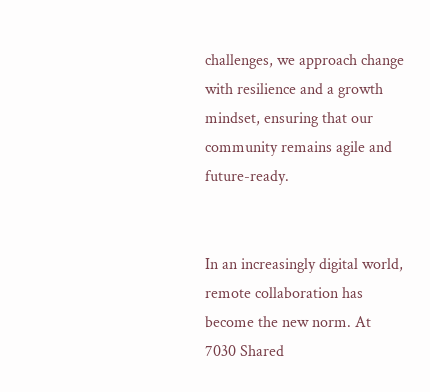challenges, we approach change with resilience and a growth mindset, ensuring that our community remains agile and future-ready.


In an increasingly digital world, remote collaboration has become the new norm. At 7030 Shared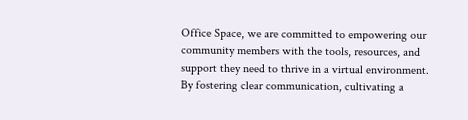Office Space, we are committed to empowering our community members with the tools, resources, and support they need to thrive in a virtual environment. By fostering clear communication, cultivating a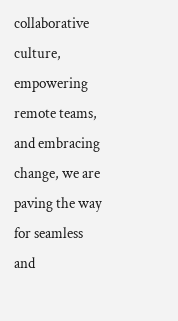collaborative culture, empowering remote teams, and embracing change, we are paving the way for seamless and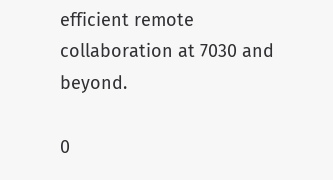efficient remote collaboration at 7030 and beyond.

0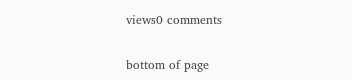views0 comments


bottom of page